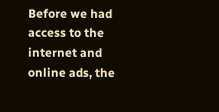Before we had access to the internet and online ads, the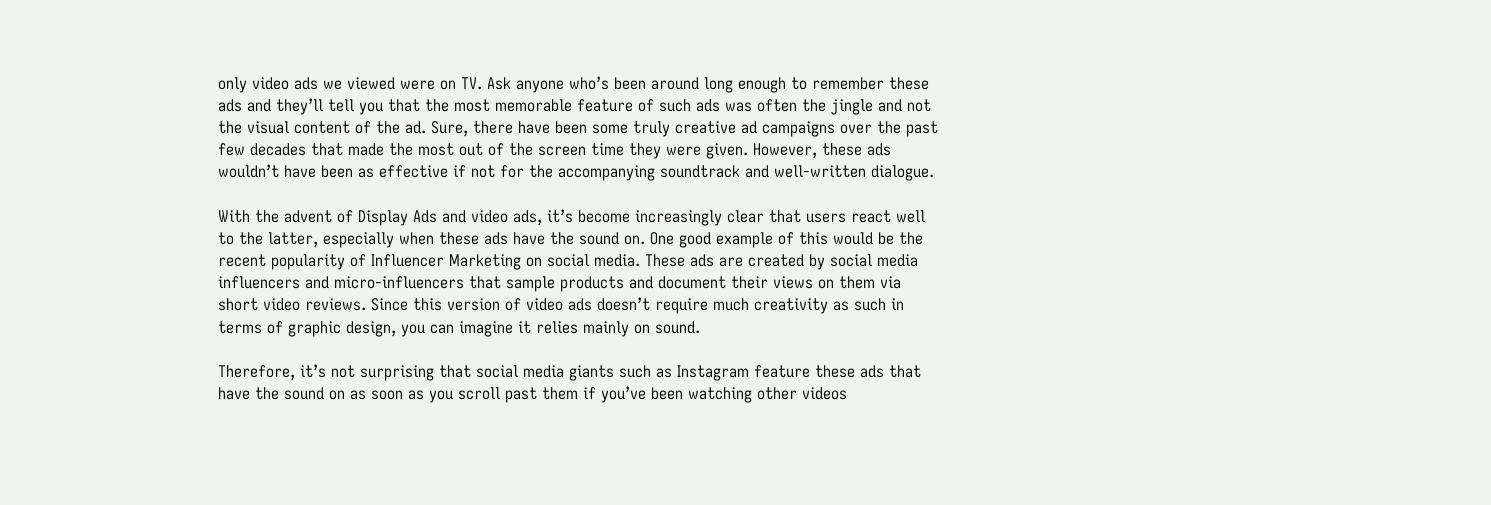only video ads we viewed were on TV. Ask anyone who’s been around long enough to remember these ads and they’ll tell you that the most memorable feature of such ads was often the jingle and not the visual content of the ad. Sure, there have been some truly creative ad campaigns over the past few decades that made the most out of the screen time they were given. However, these ads wouldn’t have been as effective if not for the accompanying soundtrack and well-written dialogue.

With the advent of Display Ads and video ads, it’s become increasingly clear that users react well to the latter, especially when these ads have the sound on. One good example of this would be the recent popularity of Influencer Marketing on social media. These ads are created by social media influencers and micro-influencers that sample products and document their views on them via short video reviews. Since this version of video ads doesn’t require much creativity as such in terms of graphic design, you can imagine it relies mainly on sound.

Therefore, it’s not surprising that social media giants such as Instagram feature these ads that have the sound on as soon as you scroll past them if you’ve been watching other videos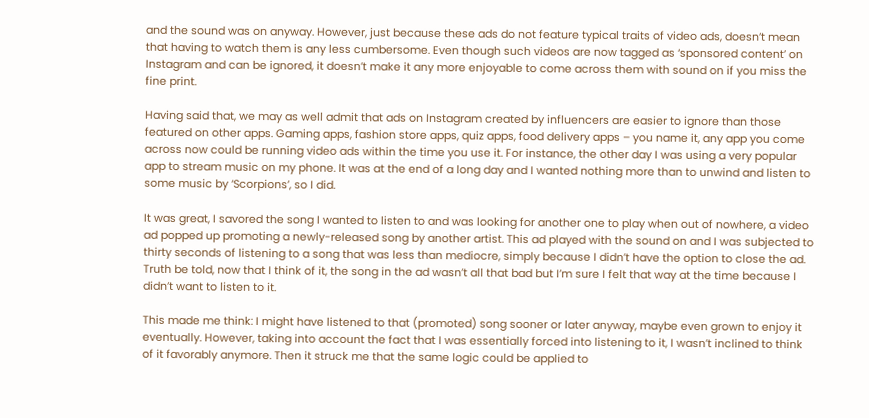and the sound was on anyway. However, just because these ads do not feature typical traits of video ads, doesn’t mean that having to watch them is any less cumbersome. Even though such videos are now tagged as ‘sponsored content’ on Instagram and can be ignored, it doesn’t make it any more enjoyable to come across them with sound on if you miss the fine print.

Having said that, we may as well admit that ads on Instagram created by influencers are easier to ignore than those featured on other apps. Gaming apps, fashion store apps, quiz apps, food delivery apps – you name it, any app you come across now could be running video ads within the time you use it. For instance, the other day I was using a very popular app to stream music on my phone. It was at the end of a long day and I wanted nothing more than to unwind and listen to some music by ‘Scorpions’, so I did.

It was great, I savored the song I wanted to listen to and was looking for another one to play when out of nowhere, a video ad popped up promoting a newly-released song by another artist. This ad played with the sound on and I was subjected to thirty seconds of listening to a song that was less than mediocre, simply because I didn’t have the option to close the ad. Truth be told, now that I think of it, the song in the ad wasn’t all that bad but I’m sure I felt that way at the time because I didn’t want to listen to it.

This made me think: I might have listened to that (promoted) song sooner or later anyway, maybe even grown to enjoy it eventually. However, taking into account the fact that I was essentially forced into listening to it, I wasn’t inclined to think of it favorably anymore. Then it struck me that the same logic could be applied to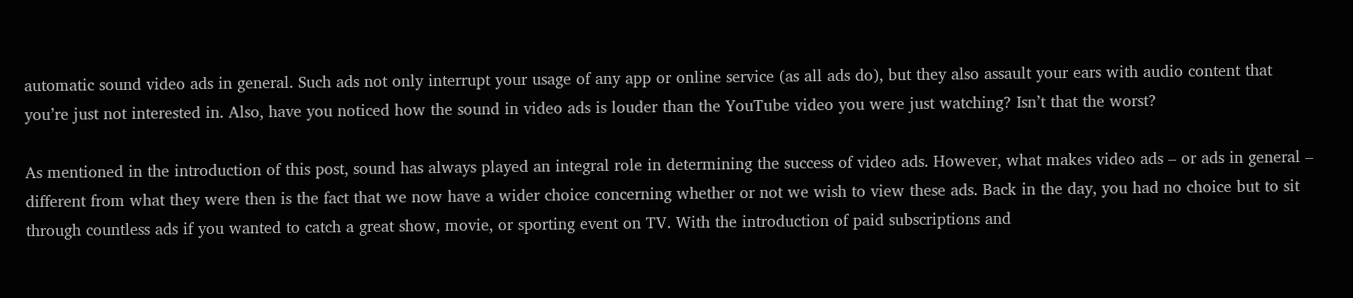automatic sound video ads in general. Such ads not only interrupt your usage of any app or online service (as all ads do), but they also assault your ears with audio content that you’re just not interested in. Also, have you noticed how the sound in video ads is louder than the YouTube video you were just watching? Isn’t that the worst?

As mentioned in the introduction of this post, sound has always played an integral role in determining the success of video ads. However, what makes video ads – or ads in general – different from what they were then is the fact that we now have a wider choice concerning whether or not we wish to view these ads. Back in the day, you had no choice but to sit through countless ads if you wanted to catch a great show, movie, or sporting event on TV. With the introduction of paid subscriptions and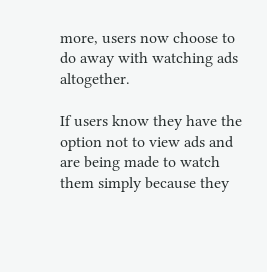more, users now choose to do away with watching ads altogether.

If users know they have the option not to view ads and are being made to watch them simply because they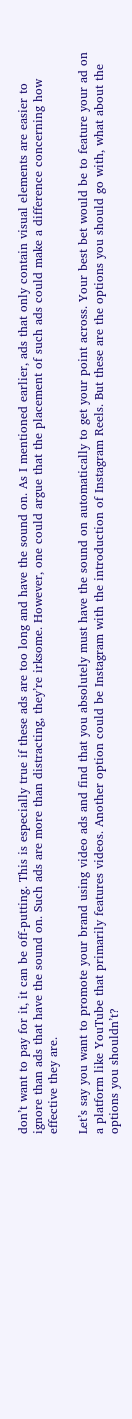don’t want to pay for it, it can be off-putting. This is especially true if these ads are too long and have the sound on. As I mentioned earlier, ads that only contain visual elements are easier to ignore than ads that have the sound on. Such ads are more than distracting, they’re irksome. However, one could argue that the placement of such ads could make a difference concerning how effective they are.

Let’s say you want to promote your brand using video ads and find that you absolutely must have the sound on automatically to get your point across. Your best bet would be to feature your ad on a platform like YouTube that primarily features videos. Another option could be Instagram with the introduction of Instagram Reels. But these are the options you should go with, what about the options you shouldn’t?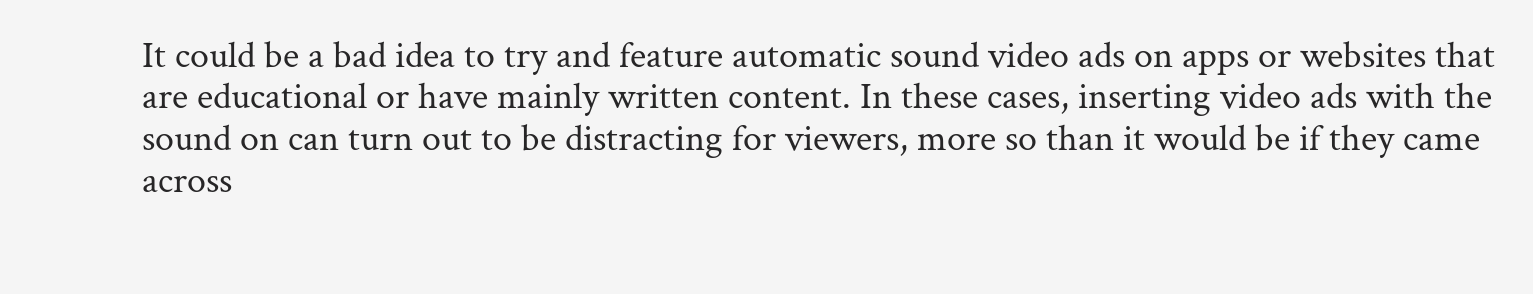It could be a bad idea to try and feature automatic sound video ads on apps or websites that are educational or have mainly written content. In these cases, inserting video ads with the sound on can turn out to be distracting for viewers, more so than it would be if they came across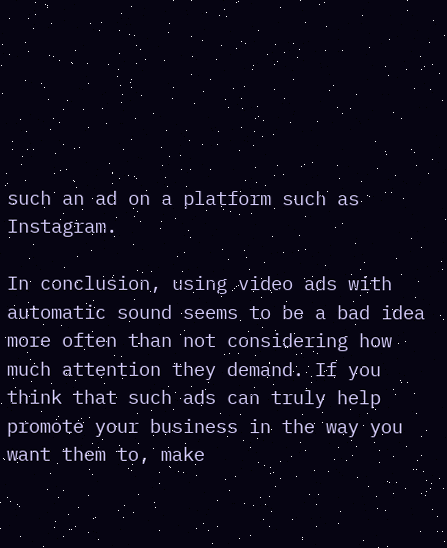such an ad on a platform such as Instagram.

In conclusion, using video ads with automatic sound seems to be a bad idea more often than not considering how much attention they demand. If you think that such ads can truly help promote your business in the way you want them to, make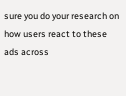sure you do your research on how users react to these ads across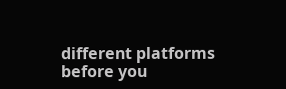different platforms before you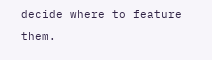decide where to feature them.